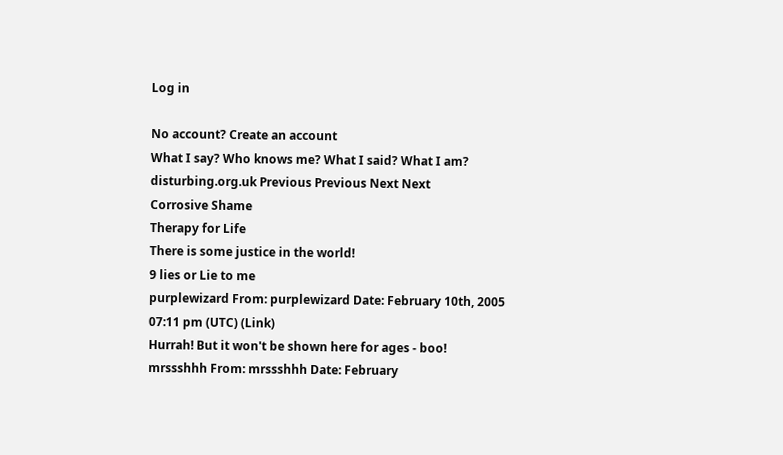Log in

No account? Create an account
What I say? Who knows me? What I said? What I am? disturbing.org.uk Previous Previous Next Next
Corrosive Shame
Therapy for Life
There is some justice in the world!
9 lies or Lie to me
purplewizard From: purplewizard Date: February 10th, 2005 07:11 pm (UTC) (Link)
Hurrah! But it won't be shown here for ages - boo!
mrssshhh From: mrssshhh Date: February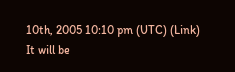10th, 2005 10:10 pm (UTC) (Link)
It will be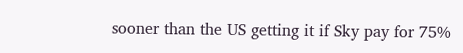sooner than the US getting it if Sky pay for 75%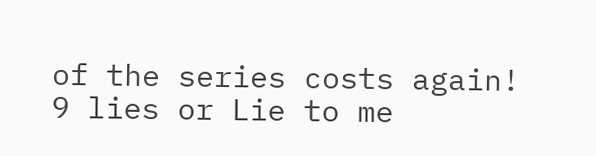of the series costs again!
9 lies or Lie to me